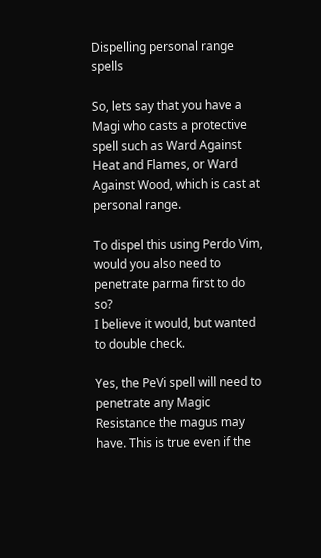Dispelling personal range spells

So, lets say that you have a Magi who casts a protective spell such as Ward Against Heat and Flames, or Ward Against Wood, which is cast at personal range.

To dispel this using Perdo Vim, would you also need to penetrate parma first to do so?
I believe it would, but wanted to double check.

Yes, the PeVi spell will need to penetrate any Magic Resistance the magus may have. This is true even if the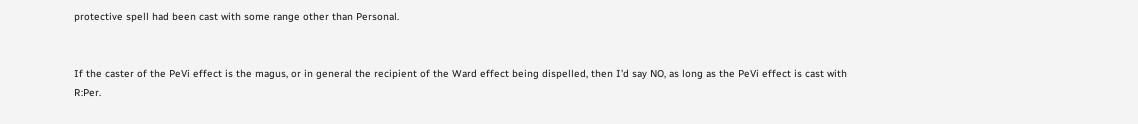protective spell had been cast with some range other than Personal.


If the caster of the PeVi effect is the magus, or in general the recipient of the Ward effect being dispelled, then I'd say NO, as long as the PeVi effect is cast with R:Per.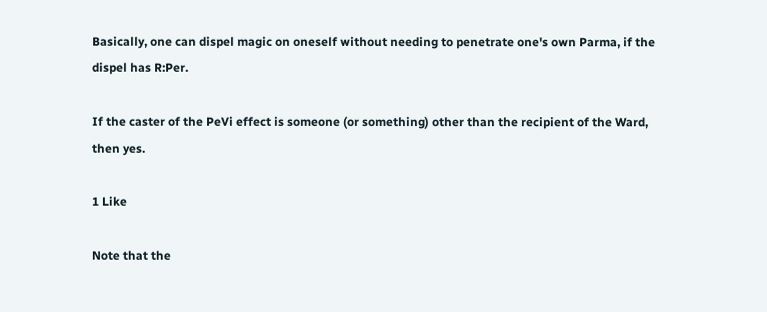Basically, one can dispel magic on oneself without needing to penetrate one's own Parma, if the dispel has R:Per.

If the caster of the PeVi effect is someone (or something) other than the recipient of the Ward, then yes.

1 Like

Note that the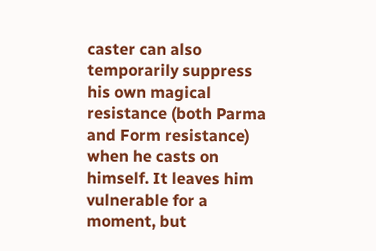caster can also temporarily suppress his own magical resistance (both Parma and Form resistance) when he casts on himself. It leaves him vulnerable for a moment, but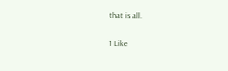that is all.

1 Like